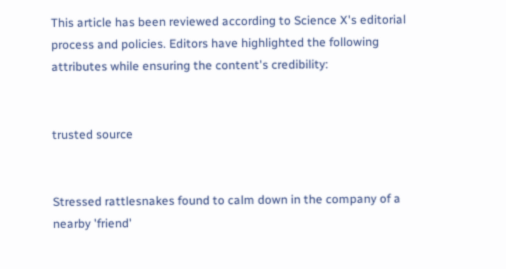This article has been reviewed according to Science X's editorial process and policies. Editors have highlighted the following attributes while ensuring the content's credibility:


trusted source


Stressed rattlesnakes found to calm down in the company of a nearby 'friend'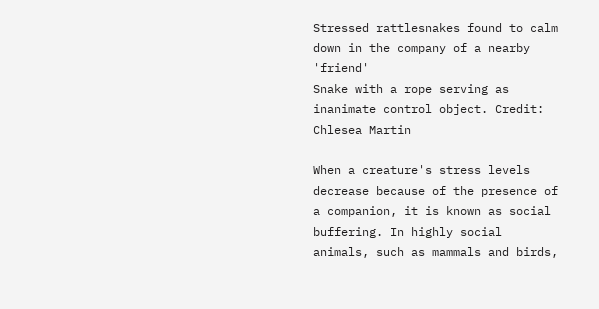Stressed rattlesnakes found to calm down in the company of a nearby 'friend'
Snake with a rope serving as inanimate control object. Credit: Chlesea Martin

When a creature's stress levels decrease because of the presence of a companion, it is known as social buffering. In highly social animals, such as mammals and birds,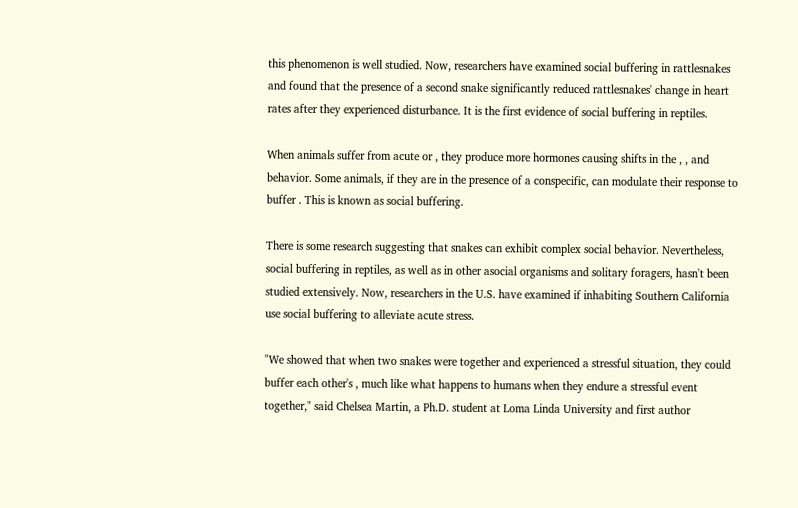this phenomenon is well studied. Now, researchers have examined social buffering in rattlesnakes and found that the presence of a second snake significantly reduced rattlesnakes' change in heart rates after they experienced disturbance. It is the first evidence of social buffering in reptiles.

When animals suffer from acute or , they produce more hormones causing shifts in the , , and behavior. Some animals, if they are in the presence of a conspecific, can modulate their response to buffer . This is known as social buffering.

There is some research suggesting that snakes can exhibit complex social behavior. Nevertheless, social buffering in reptiles, as well as in other asocial organisms and solitary foragers, hasn't been studied extensively. Now, researchers in the U.S. have examined if inhabiting Southern California use social buffering to alleviate acute stress.

"We showed that when two snakes were together and experienced a stressful situation, they could buffer each other's , much like what happens to humans when they endure a stressful event together," said Chelsea Martin, a Ph.D. student at Loma Linda University and first author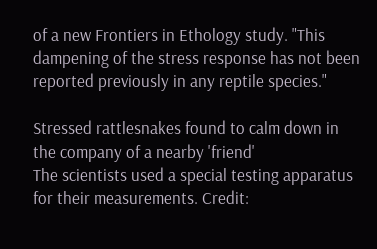of a new Frontiers in Ethology study. "This dampening of the stress response has not been reported previously in any reptile species."

Stressed rattlesnakes found to calm down in the company of a nearby 'friend'
The scientists used a special testing apparatus for their measurements. Credit: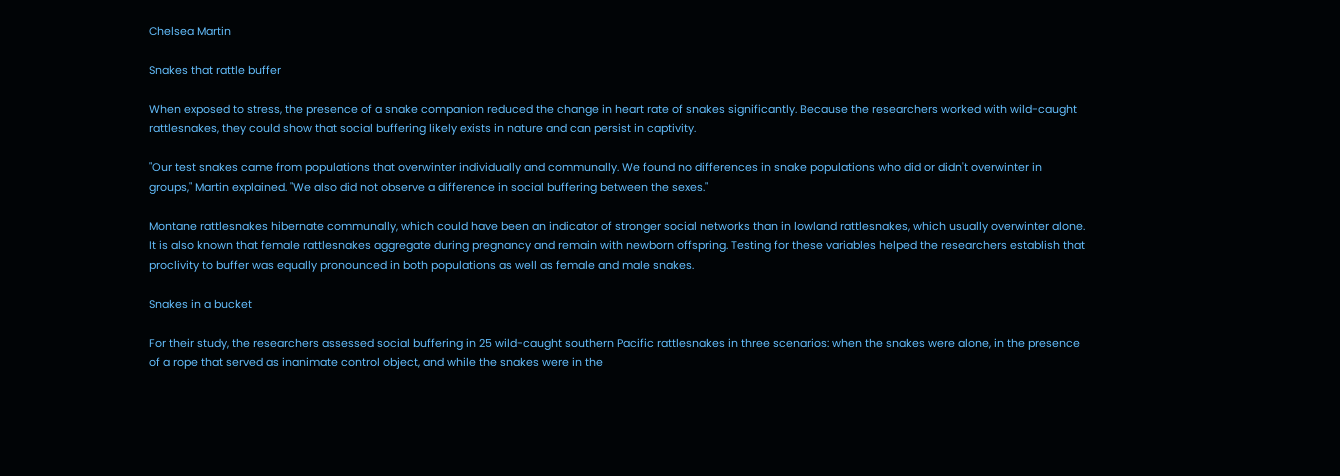Chelsea Martin

Snakes that rattle buffer

When exposed to stress, the presence of a snake companion reduced the change in heart rate of snakes significantly. Because the researchers worked with wild-caught rattlesnakes, they could show that social buffering likely exists in nature and can persist in captivity.

"Our test snakes came from populations that overwinter individually and communally. We found no differences in snake populations who did or didn't overwinter in groups," Martin explained. "We also did not observe a difference in social buffering between the sexes."

Montane rattlesnakes hibernate communally, which could have been an indicator of stronger social networks than in lowland rattlesnakes, which usually overwinter alone. It is also known that female rattlesnakes aggregate during pregnancy and remain with newborn offspring. Testing for these variables helped the researchers establish that proclivity to buffer was equally pronounced in both populations as well as female and male snakes.

Snakes in a bucket

For their study, the researchers assessed social buffering in 25 wild-caught southern Pacific rattlesnakes in three scenarios: when the snakes were alone, in the presence of a rope that served as inanimate control object, and while the snakes were in the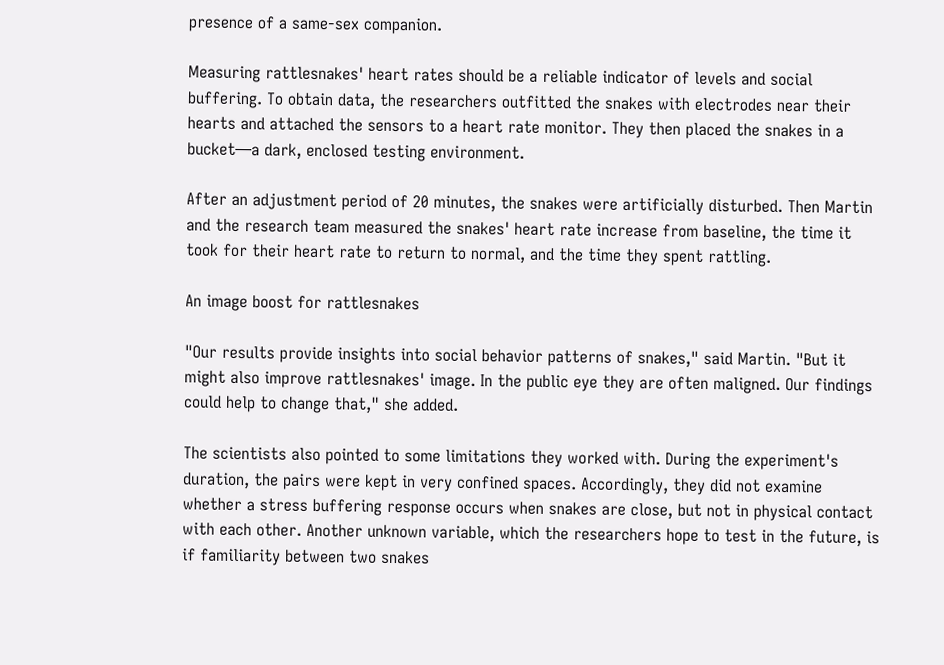presence of a same-sex companion.

Measuring rattlesnakes' heart rates should be a reliable indicator of levels and social buffering. To obtain data, the researchers outfitted the snakes with electrodes near their hearts and attached the sensors to a heart rate monitor. They then placed the snakes in a bucket—a dark, enclosed testing environment.

After an adjustment period of 20 minutes, the snakes were artificially disturbed. Then Martin and the research team measured the snakes' heart rate increase from baseline, the time it took for their heart rate to return to normal, and the time they spent rattling.

An image boost for rattlesnakes

"Our results provide insights into social behavior patterns of snakes," said Martin. "But it might also improve rattlesnakes' image. In the public eye they are often maligned. Our findings could help to change that," she added.

The scientists also pointed to some limitations they worked with. During the experiment's duration, the pairs were kept in very confined spaces. Accordingly, they did not examine whether a stress buffering response occurs when snakes are close, but not in physical contact with each other. Another unknown variable, which the researchers hope to test in the future, is if familiarity between two snakes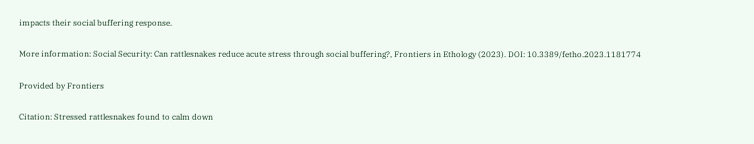impacts their social buffering response.

More information: Social Security: Can rattlesnakes reduce acute stress through social buffering?, Frontiers in Ethology (2023). DOI: 10.3389/fetho.2023.1181774

Provided by Frontiers

Citation: Stressed rattlesnakes found to calm down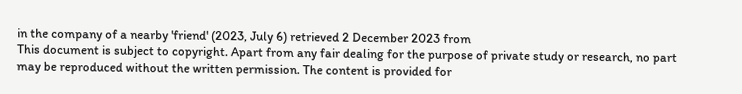in the company of a nearby 'friend' (2023, July 6) retrieved 2 December 2023 from
This document is subject to copyright. Apart from any fair dealing for the purpose of private study or research, no part may be reproduced without the written permission. The content is provided for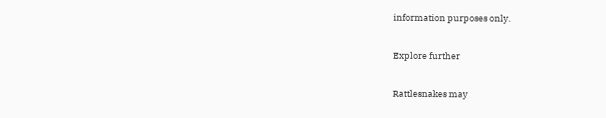information purposes only.

Explore further

Rattlesnakes may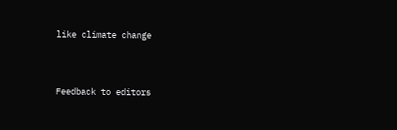like climate change


Feedback to editors